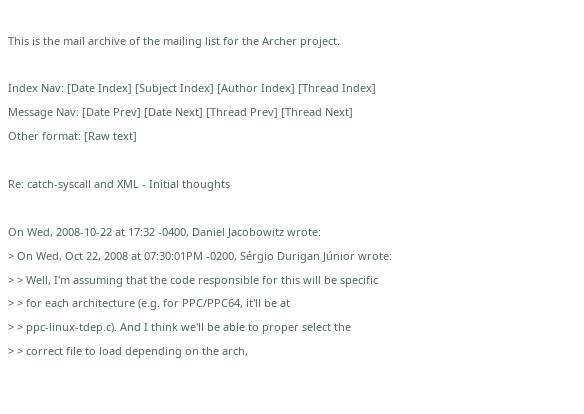This is the mail archive of the mailing list for the Archer project.

Index Nav: [Date Index] [Subject Index] [Author Index] [Thread Index]
Message Nav: [Date Prev] [Date Next] [Thread Prev] [Thread Next]
Other format: [Raw text]

Re: catch-syscall and XML - Initial thoughts

On Wed, 2008-10-22 at 17:32 -0400, Daniel Jacobowitz wrote:
> On Wed, Oct 22, 2008 at 07:30:01PM -0200, Sérgio Durigan Júnior wrote:
> > Well, I'm assuming that the code responsible for this will be specific
> > for each architecture (e.g. for PPC/PPC64, it'll be at
> > ppc-linux-tdep.c). And I think we'll be able to proper select the
> > correct file to load depending on the arch,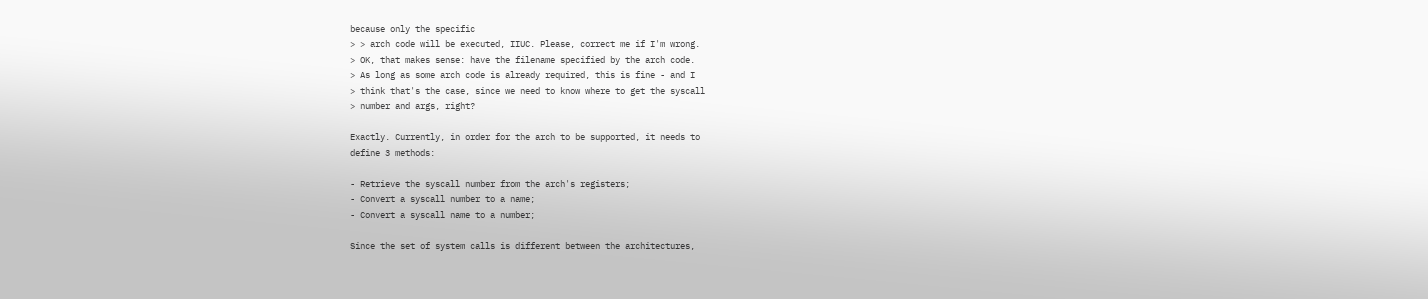because only the specific
> > arch code will be executed, IIUC. Please, correct me if I'm wrong.
> OK, that makes sense: have the filename specified by the arch code.
> As long as some arch code is already required, this is fine - and I
> think that's the case, since we need to know where to get the syscall
> number and args, right?

Exactly. Currently, in order for the arch to be supported, it needs to
define 3 methods:

- Retrieve the syscall number from the arch's registers;
- Convert a syscall number to a name;
- Convert a syscall name to a number;

Since the set of system calls is different between the architectures,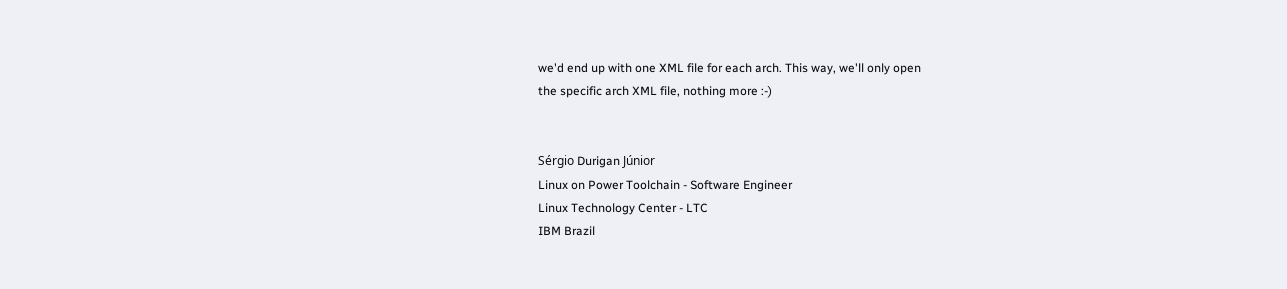we'd end up with one XML file for each arch. This way, we'll only open
the specific arch XML file, nothing more :-)


Sérgio Durigan Júnior
Linux on Power Toolchain - Software Engineer
Linux Technology Center - LTC
IBM Brazil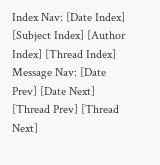Index Nav: [Date Index] [Subject Index] [Author Index] [Thread Index]
Message Nav: [Date Prev] [Date Next] [Thread Prev] [Thread Next]